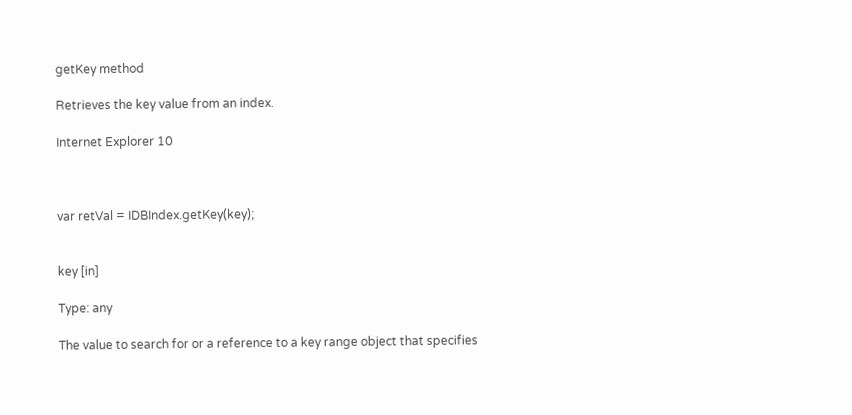getKey method

Retrieves the key value from an index.

Internet Explorer 10



var retVal = IDBIndex.getKey(key);


key [in]

Type: any

The value to search for or a reference to a key range object that specifies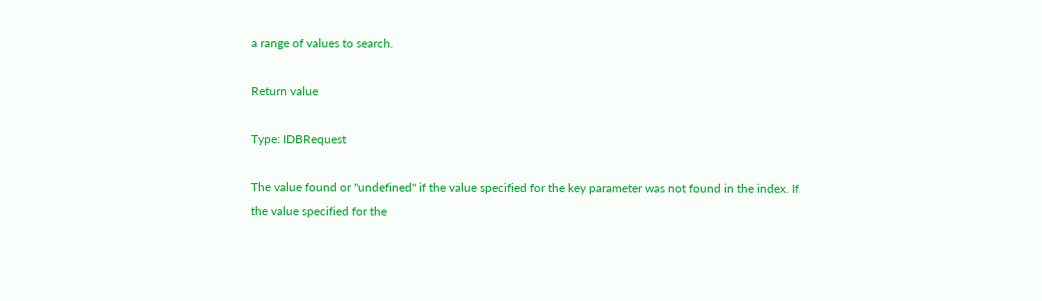a range of values to search.

Return value

Type: IDBRequest

The value found or "undefined" if the value specified for the key parameter was not found in the index. If the value specified for the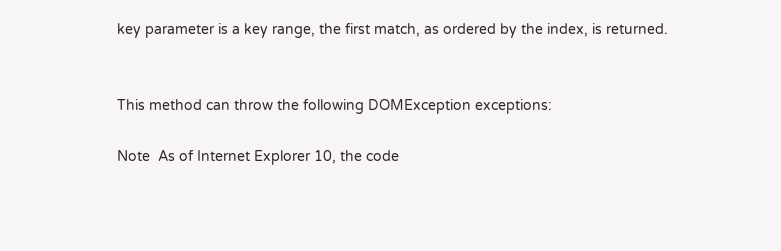key parameter is a key range, the first match, as ordered by the index, is returned.


This method can throw the following DOMException exceptions:

Note  As of Internet Explorer 10, the code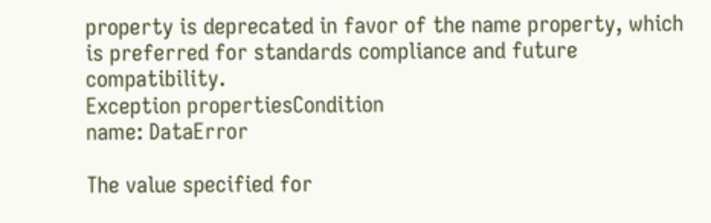property is deprecated in favor of the name property, which is preferred for standards compliance and future compatibility.
Exception propertiesCondition
name: DataError

The value specified for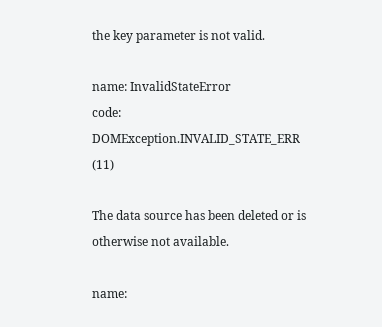the key parameter is not valid.

name: InvalidStateError
code: DOMException.INVALID_STATE_ERR (11)

The data source has been deleted or is otherwise not available.

name: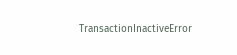TransactionInactiveError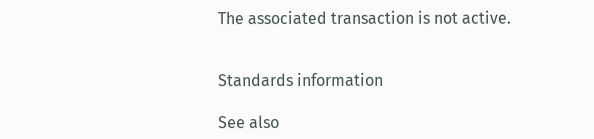The associated transaction is not active.


Standards information

See also